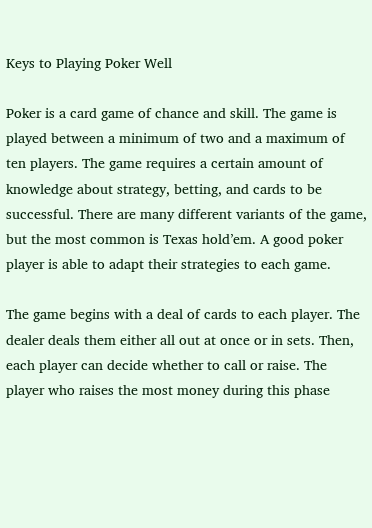Keys to Playing Poker Well

Poker is a card game of chance and skill. The game is played between a minimum of two and a maximum of ten players. The game requires a certain amount of knowledge about strategy, betting, and cards to be successful. There are many different variants of the game, but the most common is Texas hold’em. A good poker player is able to adapt their strategies to each game.

The game begins with a deal of cards to each player. The dealer deals them either all out at once or in sets. Then, each player can decide whether to call or raise. The player who raises the most money during this phase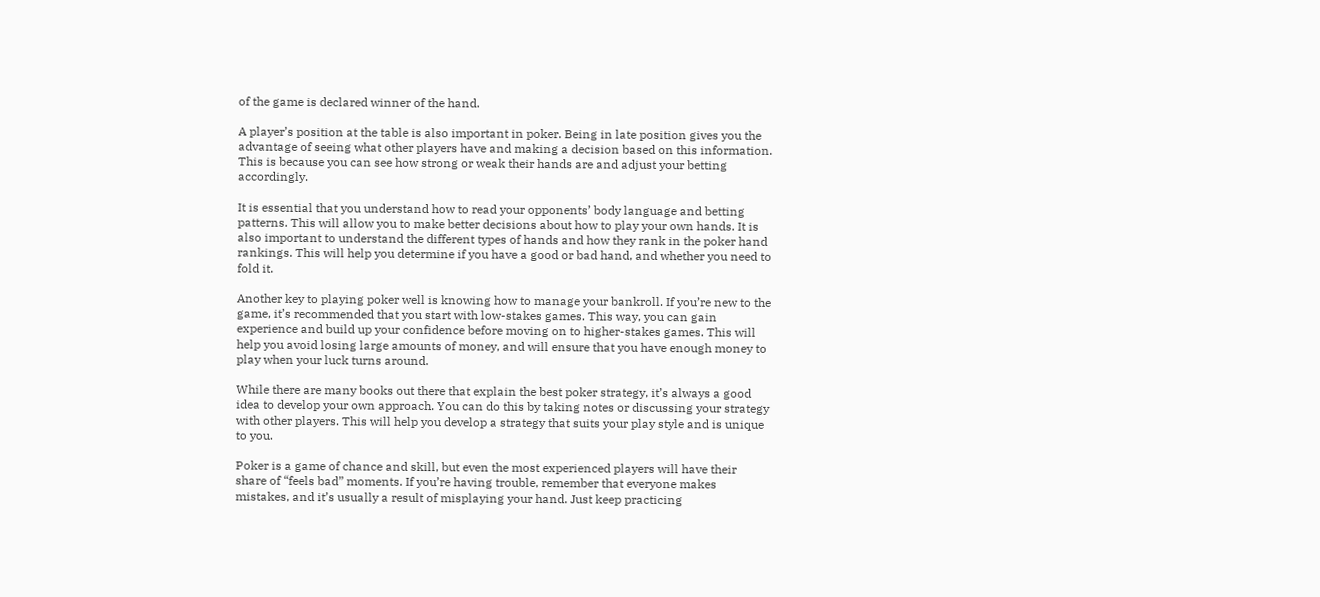of the game is declared winner of the hand.

A player’s position at the table is also important in poker. Being in late position gives you the advantage of seeing what other players have and making a decision based on this information. This is because you can see how strong or weak their hands are and adjust your betting accordingly.

It is essential that you understand how to read your opponents’ body language and betting patterns. This will allow you to make better decisions about how to play your own hands. It is also important to understand the different types of hands and how they rank in the poker hand rankings. This will help you determine if you have a good or bad hand, and whether you need to fold it.

Another key to playing poker well is knowing how to manage your bankroll. If you’re new to the game, it’s recommended that you start with low-stakes games. This way, you can gain experience and build up your confidence before moving on to higher-stakes games. This will help you avoid losing large amounts of money, and will ensure that you have enough money to play when your luck turns around.

While there are many books out there that explain the best poker strategy, it’s always a good idea to develop your own approach. You can do this by taking notes or discussing your strategy with other players. This will help you develop a strategy that suits your play style and is unique to you.

Poker is a game of chance and skill, but even the most experienced players will have their share of “feels bad” moments. If you’re having trouble, remember that everyone makes mistakes, and it’s usually a result of misplaying your hand. Just keep practicing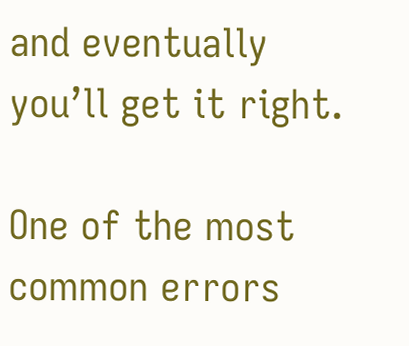and eventually you’ll get it right.

One of the most common errors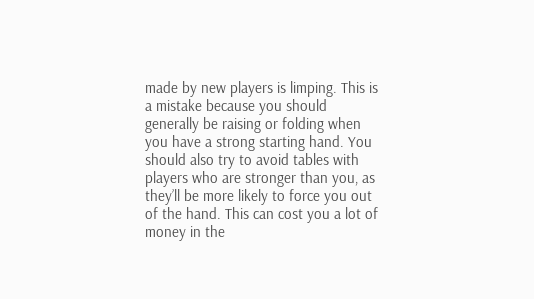made by new players is limping. This is a mistake because you should generally be raising or folding when you have a strong starting hand. You should also try to avoid tables with players who are stronger than you, as they’ll be more likely to force you out of the hand. This can cost you a lot of money in the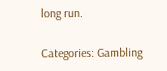long run.

Categories: Gambling